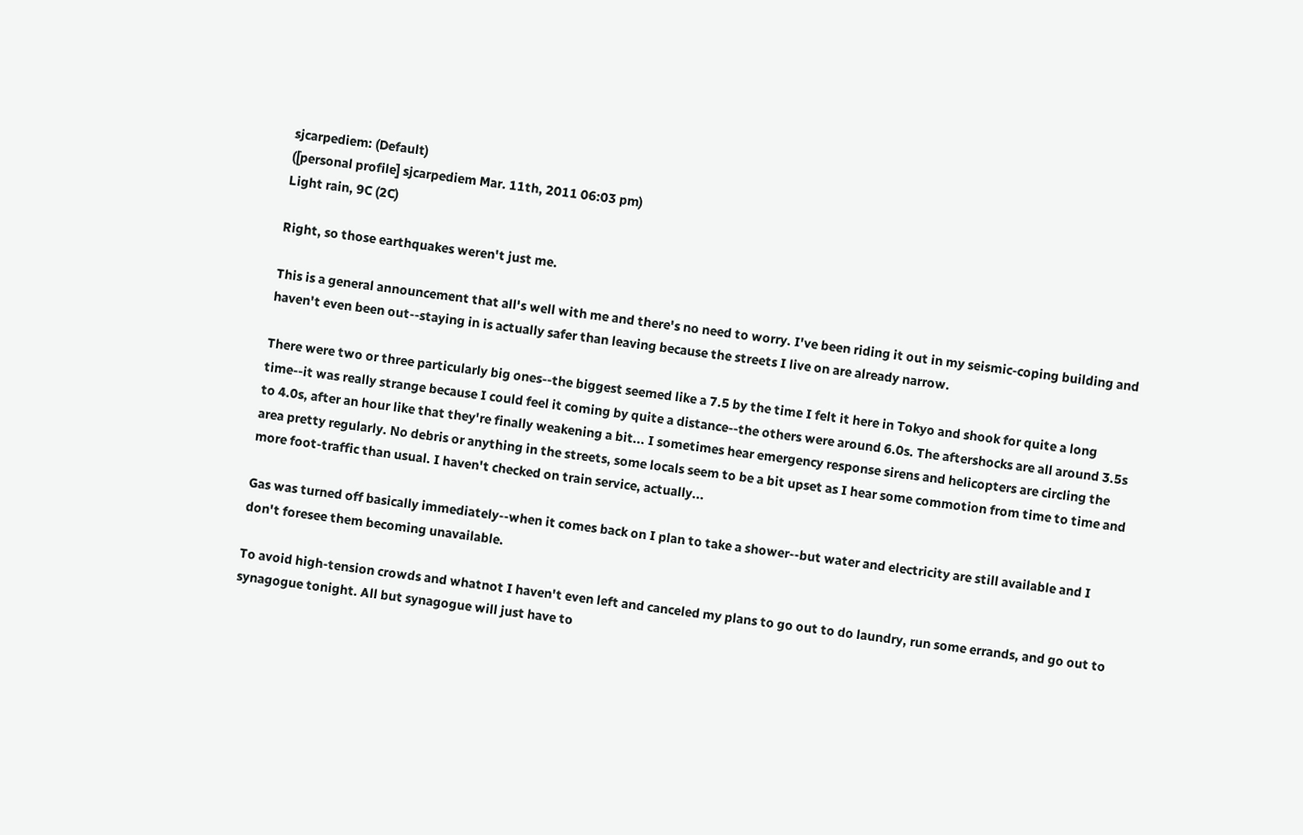sjcarpediem: (Default)
([personal profile] sjcarpediem Mar. 11th, 2011 06:03 pm)
Light rain, 9C (2C)

Right, so those earthquakes weren't just me.

This is a general announcement that all's well with me and there's no need to worry. I've been riding it out in my seismic-coping building and haven't even been out--staying in is actually safer than leaving because the streets I live on are already narrow.

There were two or three particularly big ones--the biggest seemed like a 7.5 by the time I felt it here in Tokyo and shook for quite a long time--it was really strange because I could feel it coming by quite a distance--the others were around 6.0s. The aftershocks are all around 3.5s to 4.0s, after an hour like that they're finally weakening a bit... I sometimes hear emergency response sirens and helicopters are circling the area pretty regularly. No debris or anything in the streets, some locals seem to be a bit upset as I hear some commotion from time to time and more foot-traffic than usual. I haven't checked on train service, actually...

Gas was turned off basically immediately--when it comes back on I plan to take a shower--but water and electricity are still available and I don't foresee them becoming unavailable.

To avoid high-tension crowds and whatnot I haven't even left and canceled my plans to go out to do laundry, run some errands, and go out to synagogue tonight. All but synagogue will just have to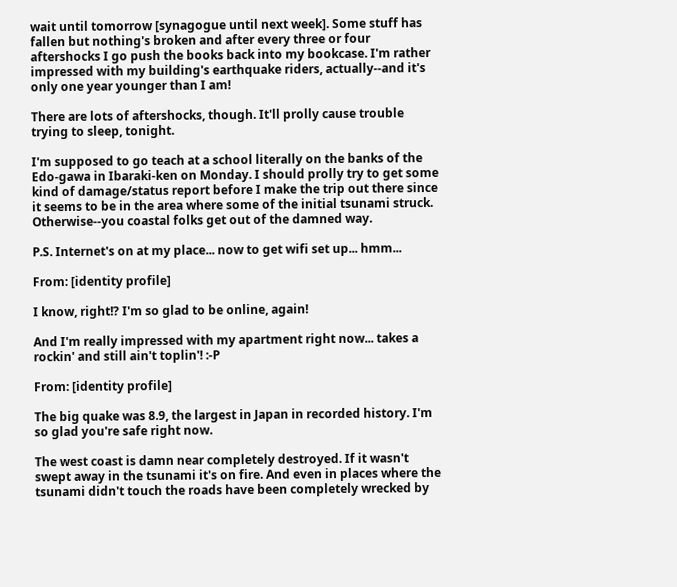wait until tomorrow [synagogue until next week]. Some stuff has fallen but nothing's broken and after every three or four aftershocks I go push the books back into my bookcase. I'm rather impressed with my building's earthquake riders, actually--and it's only one year younger than I am!

There are lots of aftershocks, though. It'll prolly cause trouble trying to sleep, tonight.

I'm supposed to go teach at a school literally on the banks of the Edo-gawa in Ibaraki-ken on Monday. I should prolly try to get some kind of damage/status report before I make the trip out there since it seems to be in the area where some of the initial tsunami struck. Otherwise--you coastal folks get out of the damned way.

P.S. Internet's on at my place... now to get wifi set up... hmm...

From: [identity profile]

I know, right!? I'm so glad to be online, again!

And I'm really impressed with my apartment right now... takes a rockin' and still ain't toplin'! :-P

From: [identity profile]

The big quake was 8.9, the largest in Japan in recorded history. I'm so glad you're safe right now.

The west coast is damn near completely destroyed. If it wasn't swept away in the tsunami it's on fire. And even in places where the tsunami didn't touch the roads have been completely wrecked by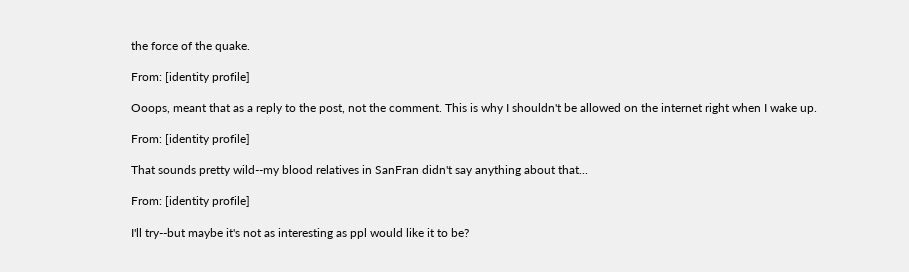the force of the quake.

From: [identity profile]

Ooops, meant that as a reply to the post, not the comment. This is why I shouldn't be allowed on the internet right when I wake up.

From: [identity profile]

That sounds pretty wild--my blood relatives in SanFran didn't say anything about that...

From: [identity profile]

I'll try--but maybe it's not as interesting as ppl would like it to be?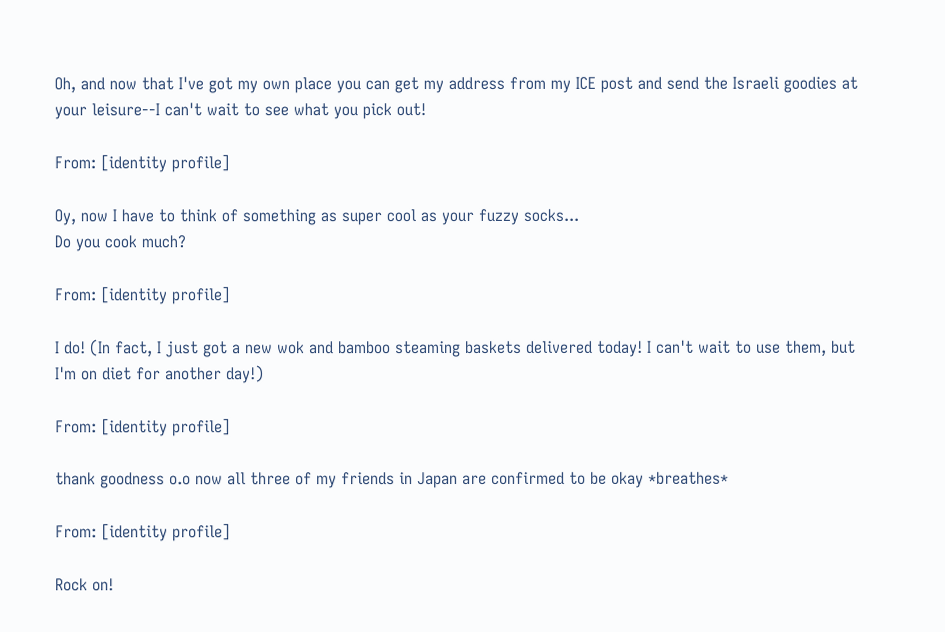Oh, and now that I've got my own place you can get my address from my ICE post and send the Israeli goodies at your leisure--I can't wait to see what you pick out!

From: [identity profile]

Oy, now I have to think of something as super cool as your fuzzy socks...
Do you cook much?

From: [identity profile]

I do! (In fact, I just got a new wok and bamboo steaming baskets delivered today! I can't wait to use them, but I'm on diet for another day!)

From: [identity profile]

thank goodness o.o now all three of my friends in Japan are confirmed to be okay *breathes*

From: [identity profile]

Rock on!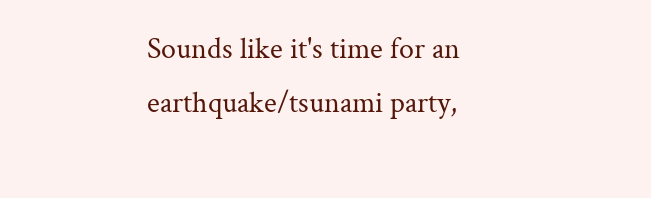Sounds like it's time for an earthquake/tsunami party,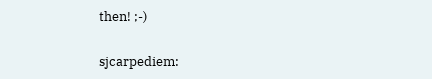then! ;-)


sjcarpediem: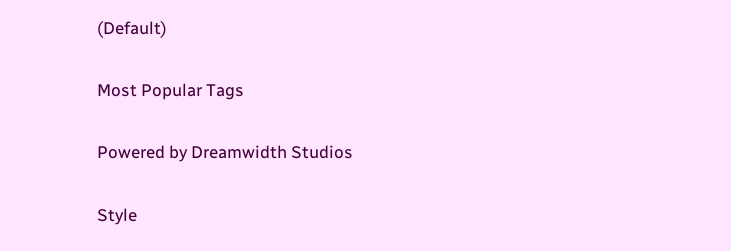(Default)

Most Popular Tags

Powered by Dreamwidth Studios

Style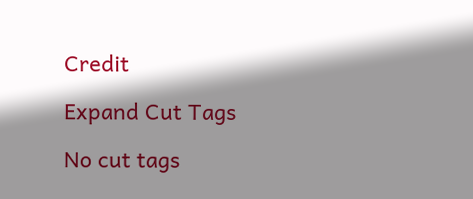Credit

Expand Cut Tags

No cut tags